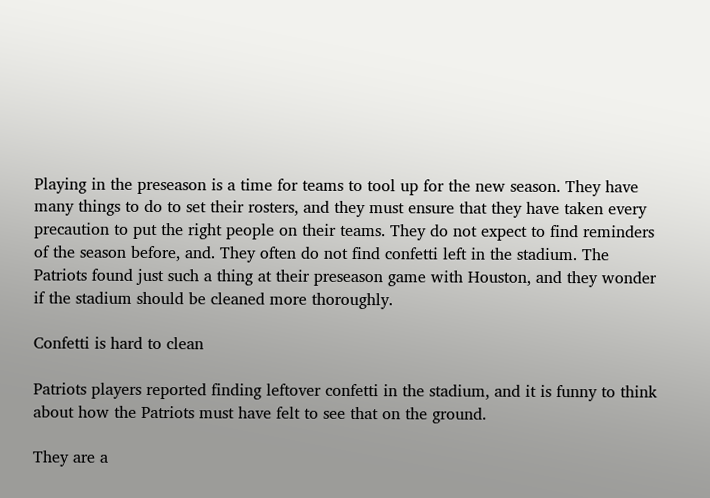Playing in the preseason is a time for teams to tool up for the new season. They have many things to do to set their rosters, and they must ensure that they have taken every precaution to put the right people on their teams. They do not expect to find reminders of the season before, and. They often do not find confetti left in the stadium. The Patriots found just such a thing at their preseason game with Houston, and they wonder if the stadium should be cleaned more thoroughly.

Confetti is hard to clean

Patriots players reported finding leftover confetti in the stadium, and it is funny to think about how the Patriots must have felt to see that on the ground.

They are a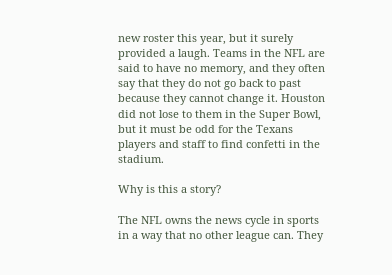new roster this year, but it surely provided a laugh. Teams in the NFL are said to have no memory, and they often say that they do not go back to past because they cannot change it. Houston did not lose to them in the Super Bowl, but it must be odd for the Texans players and staff to find confetti in the stadium.

Why is this a story?

The NFL owns the news cycle in sports in a way that no other league can. They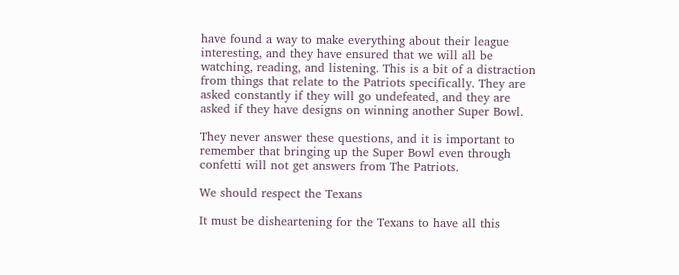have found a way to make everything about their league interesting, and they have ensured that we will all be watching, reading, and listening. This is a bit of a distraction from things that relate to the Patriots specifically. They are asked constantly if they will go undefeated, and they are asked if they have designs on winning another Super Bowl.

They never answer these questions, and it is important to remember that bringing up the Super Bowl even through confetti will not get answers from The Patriots.

We should respect the Texans

It must be disheartening for the Texans to have all this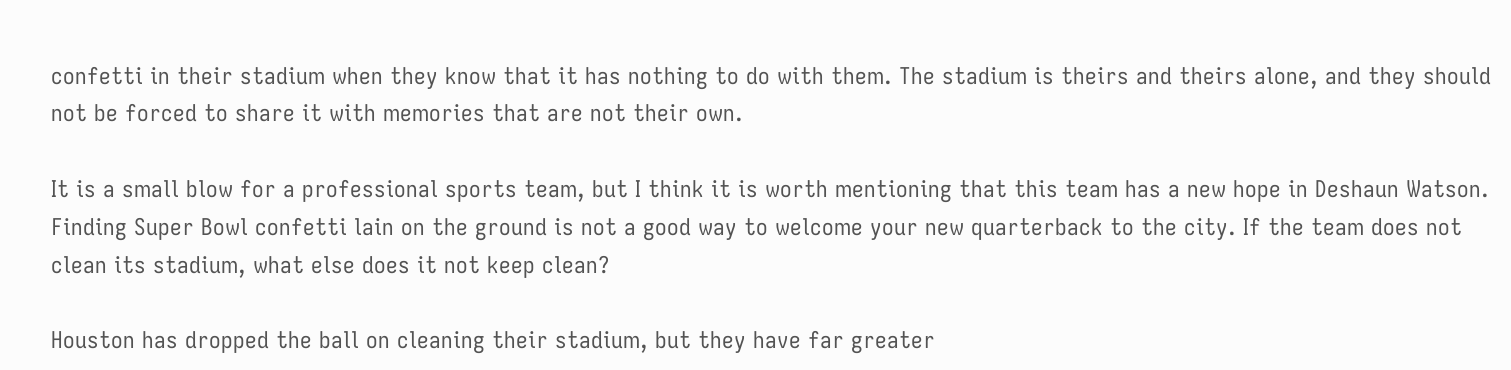confetti in their stadium when they know that it has nothing to do with them. The stadium is theirs and theirs alone, and they should not be forced to share it with memories that are not their own.

It is a small blow for a professional sports team, but I think it is worth mentioning that this team has a new hope in Deshaun Watson. Finding Super Bowl confetti lain on the ground is not a good way to welcome your new quarterback to the city. If the team does not clean its stadium, what else does it not keep clean?

Houston has dropped the ball on cleaning their stadium, but they have far greater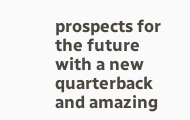prospects for the future with a new quarterback and amazing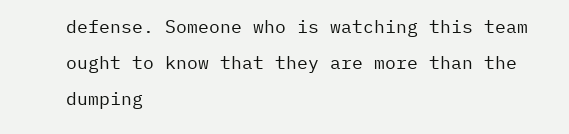defense. Someone who is watching this team ought to know that they are more than the dumping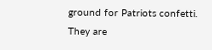ground for Patriots confetti. They are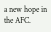a new hope in the AFC.